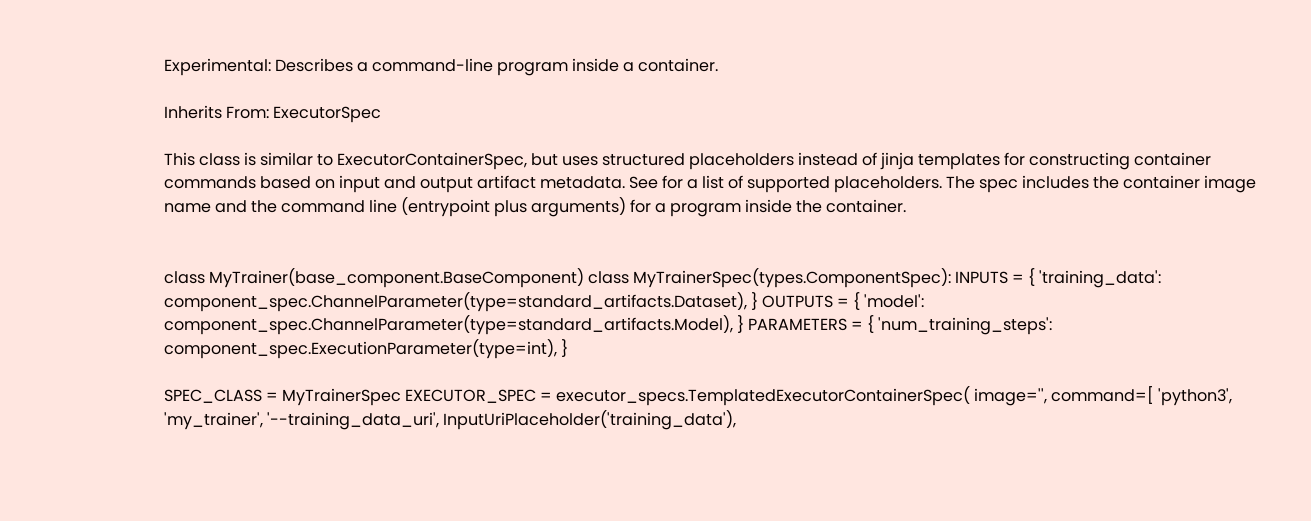Experimental: Describes a command-line program inside a container.

Inherits From: ExecutorSpec

This class is similar to ExecutorContainerSpec, but uses structured placeholders instead of jinja templates for constructing container commands based on input and output artifact metadata. See for a list of supported placeholders. The spec includes the container image name and the command line (entrypoint plus arguments) for a program inside the container.


class MyTrainer(base_component.BaseComponent) class MyTrainerSpec(types.ComponentSpec): INPUTS = { 'training_data': component_spec.ChannelParameter(type=standard_artifacts.Dataset), } OUTPUTS = { 'model': component_spec.ChannelParameter(type=standard_artifacts.Model), } PARAMETERS = { 'num_training_steps': component_spec.ExecutionParameter(type=int), }

SPEC_CLASS = MyTrainerSpec EXECUTOR_SPEC = executor_specs.TemplatedExecutorContainerSpec( image='', command=[ 'python3', 'my_trainer', '--training_data_uri', InputUriPlaceholder('training_data'),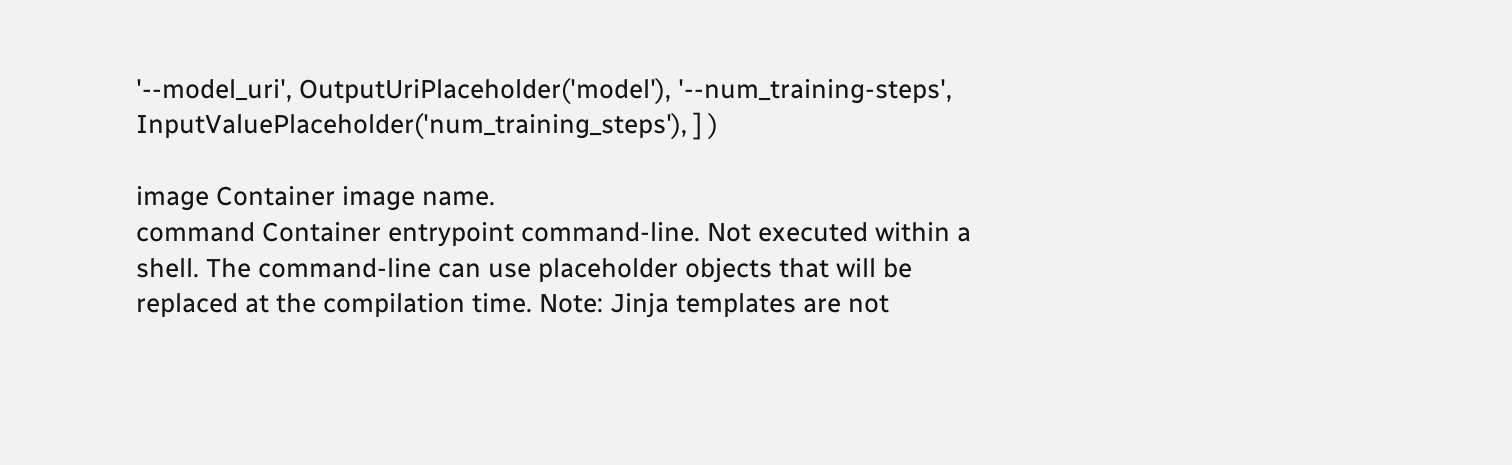'--model_uri', OutputUriPlaceholder('model'), '--num_training-steps', InputValuePlaceholder('num_training_steps'), ] )

image Container image name.
command Container entrypoint command-line. Not executed within a shell. The command-line can use placeholder objects that will be replaced at the compilation time. Note: Jinja templates are not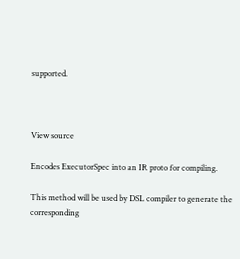supported.



View source

Encodes ExecutorSpec into an IR proto for compiling.

This method will be used by DSL compiler to generate the corresponding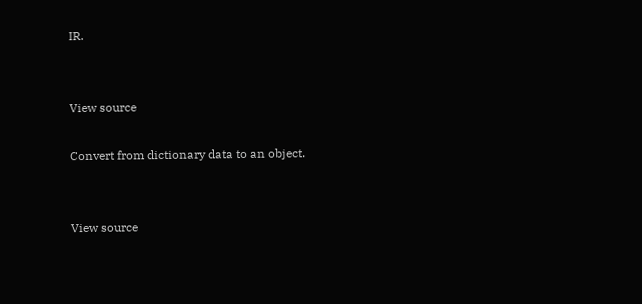IR.


View source

Convert from dictionary data to an object.


View source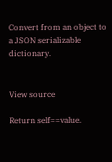Convert from an object to a JSON serializable dictionary.


View source

Return self==value.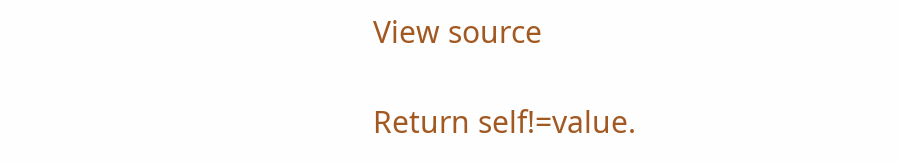View source

Return self!=value.